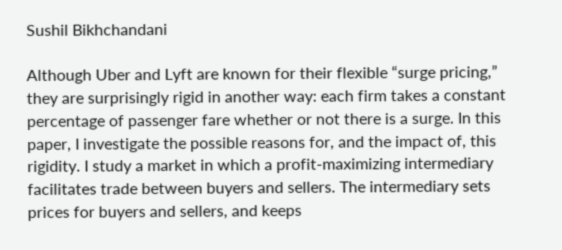Sushil Bikhchandani

Although Uber and Lyft are known for their flexible “surge pricing,” they are surprisingly rigid in another way: each firm takes a constant percentage of passenger fare whether or not there is a surge. In this paper, I investigate the possible reasons for, and the impact of, this rigidity. I study a market in which a profit‐maximizing intermediary facilitates trade between buyers and sellers. The intermediary sets prices for buyers and sellers, and keeps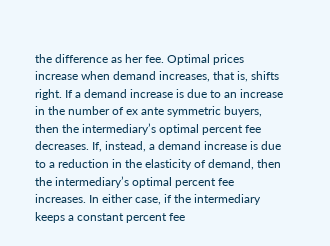the difference as her fee. Optimal prices increase when demand increases, that is, shifts right. If a demand increase is due to an increase in the number of ex ante symmetric buyers, then the intermediary’s optimal percent fee decreases. If, instead, a demand increase is due to a reduction in the elasticity of demand, then the intermediary’s optimal percent fee increases. In either case, if the intermediary keeps a constant percent fee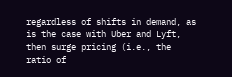regardless of shifts in demand, as is the case with Uber and Lyft, then surge pricing (i.e., the ratio of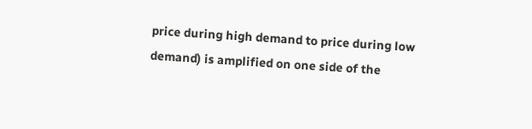price during high demand to price during low demand) is amplified on one side of the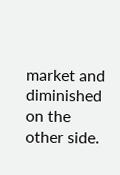market and diminished on the other side.